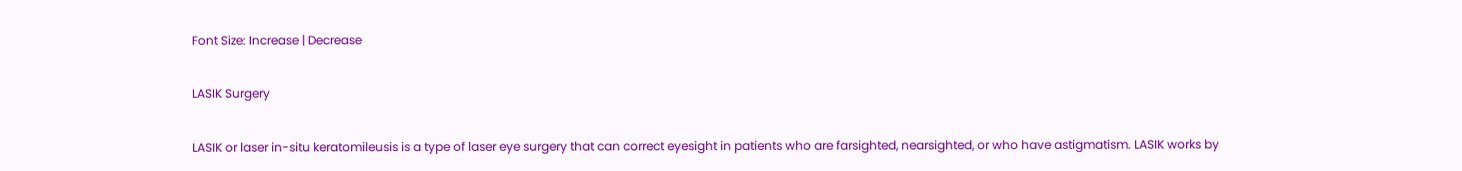Font Size: Increase | Decrease

LASIK Surgery

LASIK or laser in-situ keratomileusis is a type of laser eye surgery that can correct eyesight in patients who are farsighted, nearsighted, or who have astigmatism. LASIK works by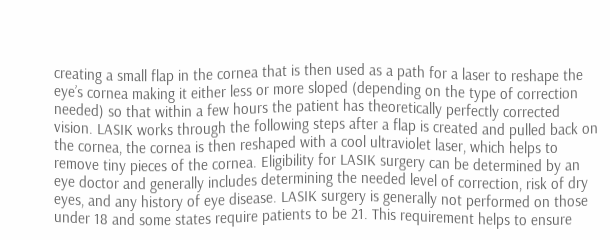creating a small flap in the cornea that is then used as a path for a laser to reshape the eye’s cornea making it either less or more sloped (depending on the type of correction needed) so that within a few hours the patient has theoretically perfectly corrected vision. LASIK works through the following steps after a flap is created and pulled back on the cornea, the cornea is then reshaped with a cool ultraviolet laser, which helps to remove tiny pieces of the cornea. Eligibility for LASIK surgery can be determined by an eye doctor and generally includes determining the needed level of correction, risk of dry eyes, and any history of eye disease. LASIK surgery is generally not performed on those under 18 and some states require patients to be 21. This requirement helps to ensure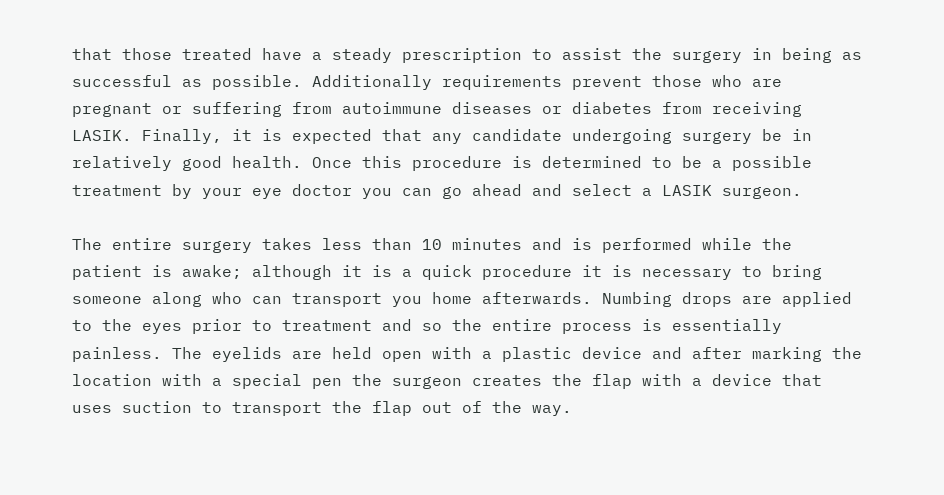that those treated have a steady prescription to assist the surgery in being as successful as possible. Additionally requirements prevent those who are pregnant or suffering from autoimmune diseases or diabetes from receiving LASIK. Finally, it is expected that any candidate undergoing surgery be in relatively good health. Once this procedure is determined to be a possible treatment by your eye doctor you can go ahead and select a LASIK surgeon.

The entire surgery takes less than 10 minutes and is performed while the patient is awake; although it is a quick procedure it is necessary to bring someone along who can transport you home afterwards. Numbing drops are applied to the eyes prior to treatment and so the entire process is essentially painless. The eyelids are held open with a plastic device and after marking the location with a special pen the surgeon creates the flap with a device that uses suction to transport the flap out of the way.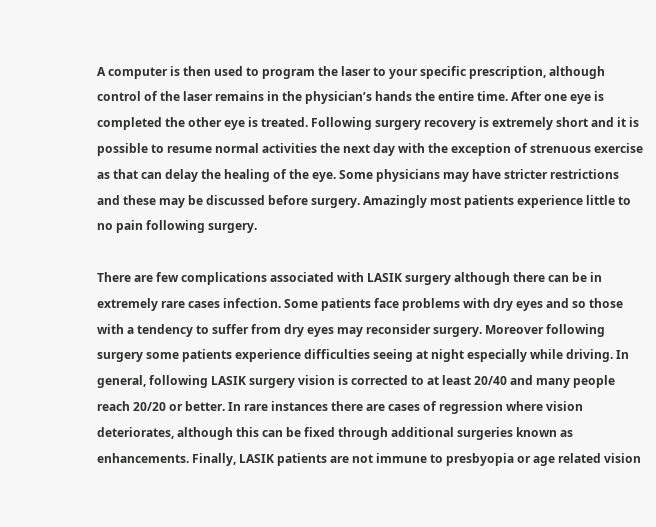A computer is then used to program the laser to your specific prescription, although control of the laser remains in the physician’s hands the entire time. After one eye is completed the other eye is treated. Following surgery recovery is extremely short and it is possible to resume normal activities the next day with the exception of strenuous exercise as that can delay the healing of the eye. Some physicians may have stricter restrictions and these may be discussed before surgery. Amazingly most patients experience little to no pain following surgery.

There are few complications associated with LASIK surgery although there can be in extremely rare cases infection. Some patients face problems with dry eyes and so those with a tendency to suffer from dry eyes may reconsider surgery. Moreover following surgery some patients experience difficulties seeing at night especially while driving. In general, following LASIK surgery vision is corrected to at least 20/40 and many people reach 20/20 or better. In rare instances there are cases of regression where vision deteriorates, although this can be fixed through additional surgeries known as enhancements. Finally, LASIK patients are not immune to presbyopia or age related vision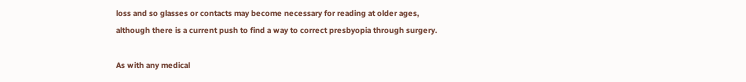loss and so glasses or contacts may become necessary for reading at older ages, although there is a current push to find a way to correct presbyopia through surgery.

As with any medical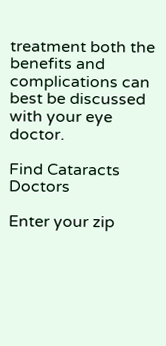treatment both the benefits and complications can best be discussed with your eye doctor.

Find Cataracts Doctors

Enter your zip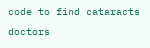code to find cataracts doctors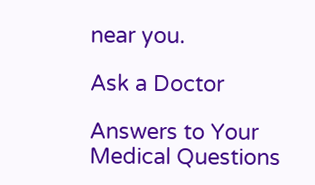near you.

Ask a Doctor

Answers to Your Medical Questions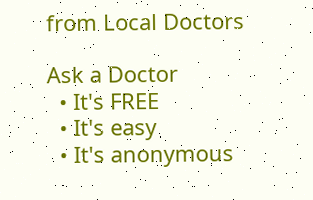from Local Doctors

Ask a Doctor
  • It's FREE
  • It's easy
  • It's anonymous